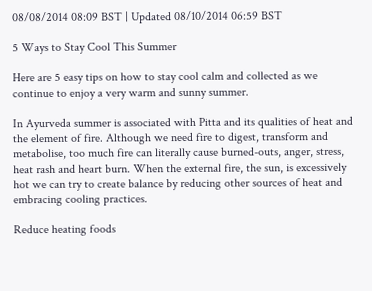08/08/2014 08:09 BST | Updated 08/10/2014 06:59 BST

5 Ways to Stay Cool This Summer

Here are 5 easy tips on how to stay cool calm and collected as we continue to enjoy a very warm and sunny summer.

In Ayurveda summer is associated with Pitta and its qualities of heat and the element of fire. Although we need fire to digest, transform and metabolise, too much fire can literally cause burned-outs, anger, stress, heat rash and heart burn. When the external fire, the sun, is excessively hot we can try to create balance by reducing other sources of heat and embracing cooling practices.

Reduce heating foods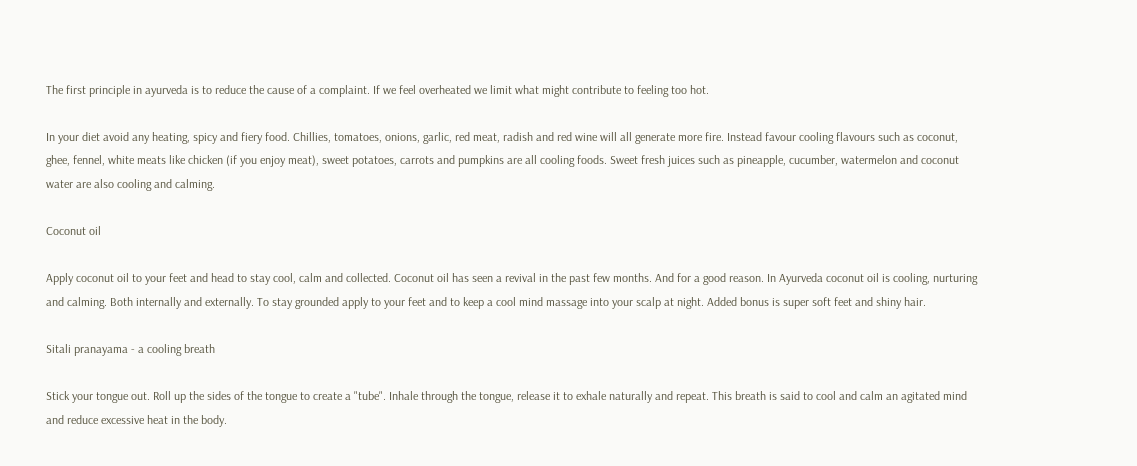The first principle in ayurveda is to reduce the cause of a complaint. If we feel overheated we limit what might contribute to feeling too hot.

In your diet avoid any heating, spicy and fiery food. Chillies, tomatoes, onions, garlic, red meat, radish and red wine will all generate more fire. Instead favour cooling flavours such as coconut, ghee, fennel, white meats like chicken (if you enjoy meat), sweet potatoes, carrots and pumpkins are all cooling foods. Sweet fresh juices such as pineapple, cucumber, watermelon and coconut water are also cooling and calming.

Coconut oil

Apply coconut oil to your feet and head to stay cool, calm and collected. Coconut oil has seen a revival in the past few months. And for a good reason. In Ayurveda coconut oil is cooling, nurturing and calming. Both internally and externally. To stay grounded apply to your feet and to keep a cool mind massage into your scalp at night. Added bonus is super soft feet and shiny hair.

Sitali pranayama - a cooling breath

Stick your tongue out. Roll up the sides of the tongue to create a "tube". Inhale through the tongue, release it to exhale naturally and repeat. This breath is said to cool and calm an agitated mind and reduce excessive heat in the body.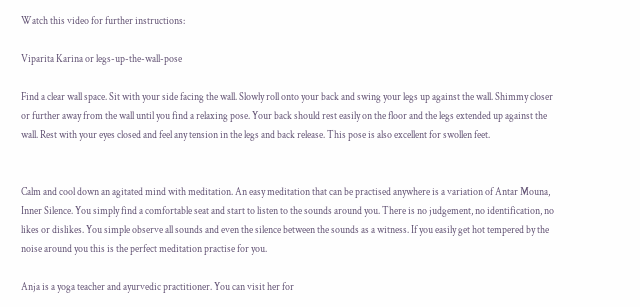Watch this video for further instructions:

Viparita Karina or legs-up-the-wall-pose

Find a clear wall space. Sit with your side facing the wall. Slowly roll onto your back and swing your legs up against the wall. Shimmy closer or further away from the wall until you find a relaxing pose. Your back should rest easily on the floor and the legs extended up against the wall. Rest with your eyes closed and feel any tension in the legs and back release. This pose is also excellent for swollen feet.


Calm and cool down an agitated mind with meditation. An easy meditation that can be practised anywhere is a variation of Antar Mouna, Inner Silence. You simply find a comfortable seat and start to listen to the sounds around you. There is no judgement, no identification, no likes or dislikes. You simple observe all sounds and even the silence between the sounds as a witness. If you easily get hot tempered by the noise around you this is the perfect meditation practise for you.

Anja is a yoga teacher and ayurvedic practitioner. You can visit her for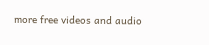more free videos and audio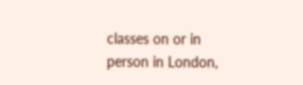classes on or in person in London,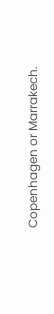Copenhagen or Marrakech.